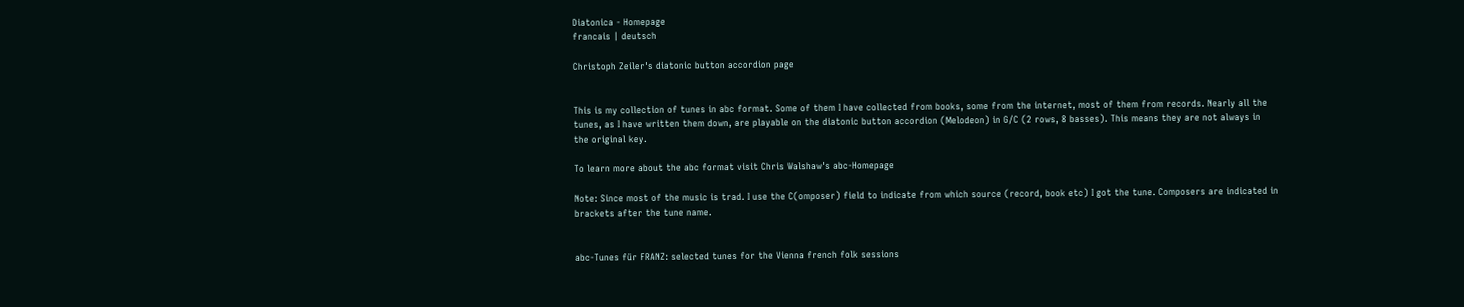Diatonica - Homepage
francais | deutsch

Christoph Zeiler's diatonic button accordion page


This is my collection of tunes in abc format. Some of them I have collected from books, some from the internet, most of them from records. Nearly all the tunes, as I have written them down, are playable on the diatonic button accordion (Melodeon) in G/C (2 rows, 8 basses). This means they are not always in the original key.

To learn more about the abc format visit Chris Walshaw's abc-Homepage

Note: Since most of the music is trad. I use the C(omposer) field to indicate from which source (record, book etc) I got the tune. Composers are indicated in brackets after the tune name.


abc-Tunes für FRANZ: selected tunes for the Vienna french folk sessions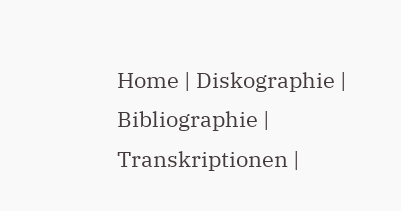Home | Diskographie | Bibliographie | Transkriptionen |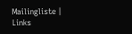Mailingliste | Links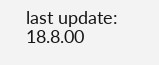last update: 18.8.00